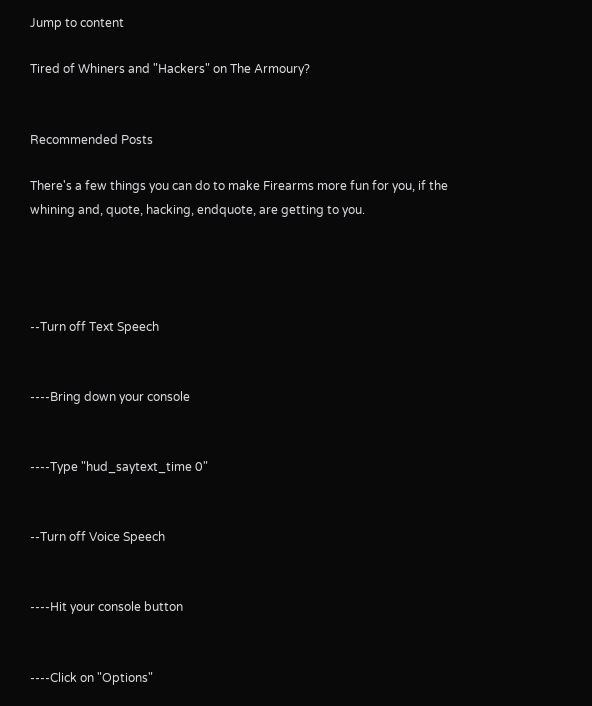Jump to content

Tired of Whiners and "Hackers" on The Armoury?


Recommended Posts

There's a few things you can do to make Firearms more fun for you, if the whining and, quote, hacking, endquote, are getting to you.




--Turn off Text Speech


----Bring down your console


----Type "hud_saytext_time 0"


--Turn off Voice Speech


----Hit your console button


----Click on "Options"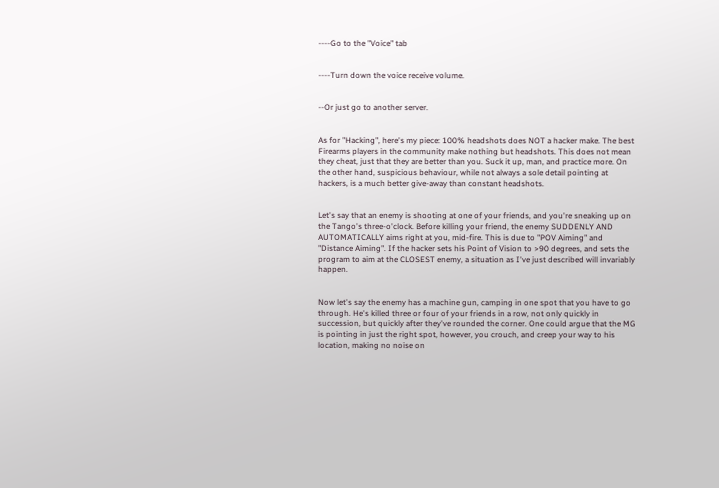----Go to the "Voice" tab


----Turn down the voice receive volume.


--Or just go to another server.


As for "Hacking", here's my piece: 100% headshots does NOT a hacker make. The best Firearms players in the community make nothing but headshots. This does not mean they cheat, just that they are better than you. Suck it up, man, and practice more. On the other hand, suspicious behaviour, while not always a sole detail pointing at hackers, is a much better give-away than constant headshots.


Let's say that an enemy is shooting at one of your friends, and you're sneaking up on the Tango's three-o'clock. Before killing your friend, the enemy SUDDENLY AND AUTOMATICALLY aims right at you, mid-fire. This is due to "POV Aiming" and "Distance Aiming". If the hacker sets his Point of Vision to >90 degrees, and sets the program to aim at the CLOSEST enemy, a situation as I've just described will invariably happen.


Now let's say the enemy has a machine gun, camping in one spot that you have to go through. He's killed three or four of your friends in a row, not only quickly in succession, but quickly after they've rounded the corner. One could argue that the MG is pointing in just the right spot, however, you crouch, and creep your way to his location, making no noise on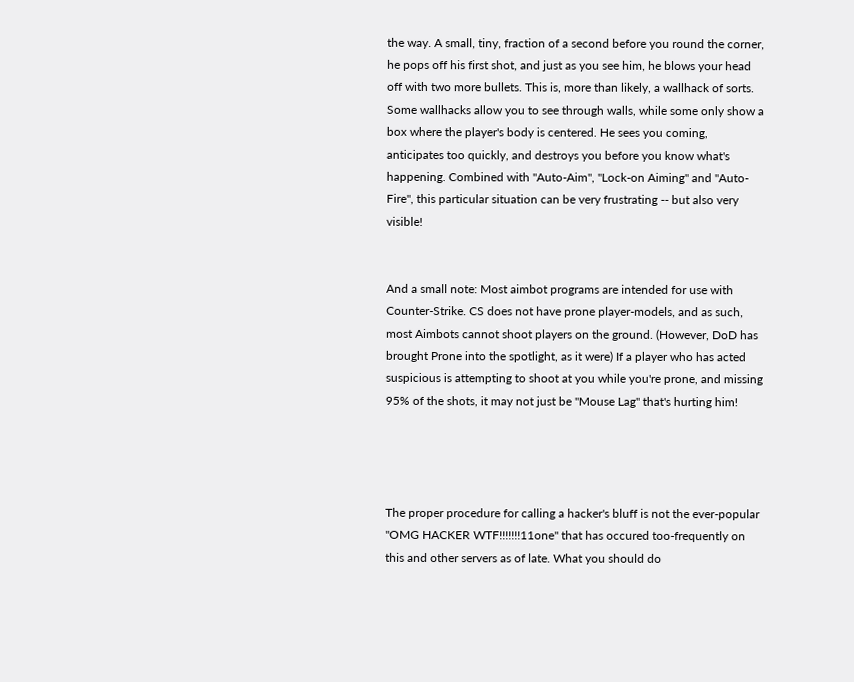the way. A small, tiny, fraction of a second before you round the corner, he pops off his first shot, and just as you see him, he blows your head off with two more bullets. This is, more than likely, a wallhack of sorts. Some wallhacks allow you to see through walls, while some only show a box where the player's body is centered. He sees you coming, anticipates too quickly, and destroys you before you know what's happening. Combined with "Auto-Aim", "Lock-on Aiming" and "Auto-Fire", this particular situation can be very frustrating -- but also very visible!


And a small note: Most aimbot programs are intended for use with Counter-Strike. CS does not have prone player-models, and as such, most Aimbots cannot shoot players on the ground. (However, DoD has brought Prone into the spotlight, as it were) If a player who has acted suspicious is attempting to shoot at you while you're prone, and missing 95% of the shots, it may not just be "Mouse Lag" that's hurting him!




The proper procedure for calling a hacker's bluff is not the ever-popular "OMG HACKER WTF!!!!!!!11one" that has occured too-frequently on this and other servers as of late. What you should do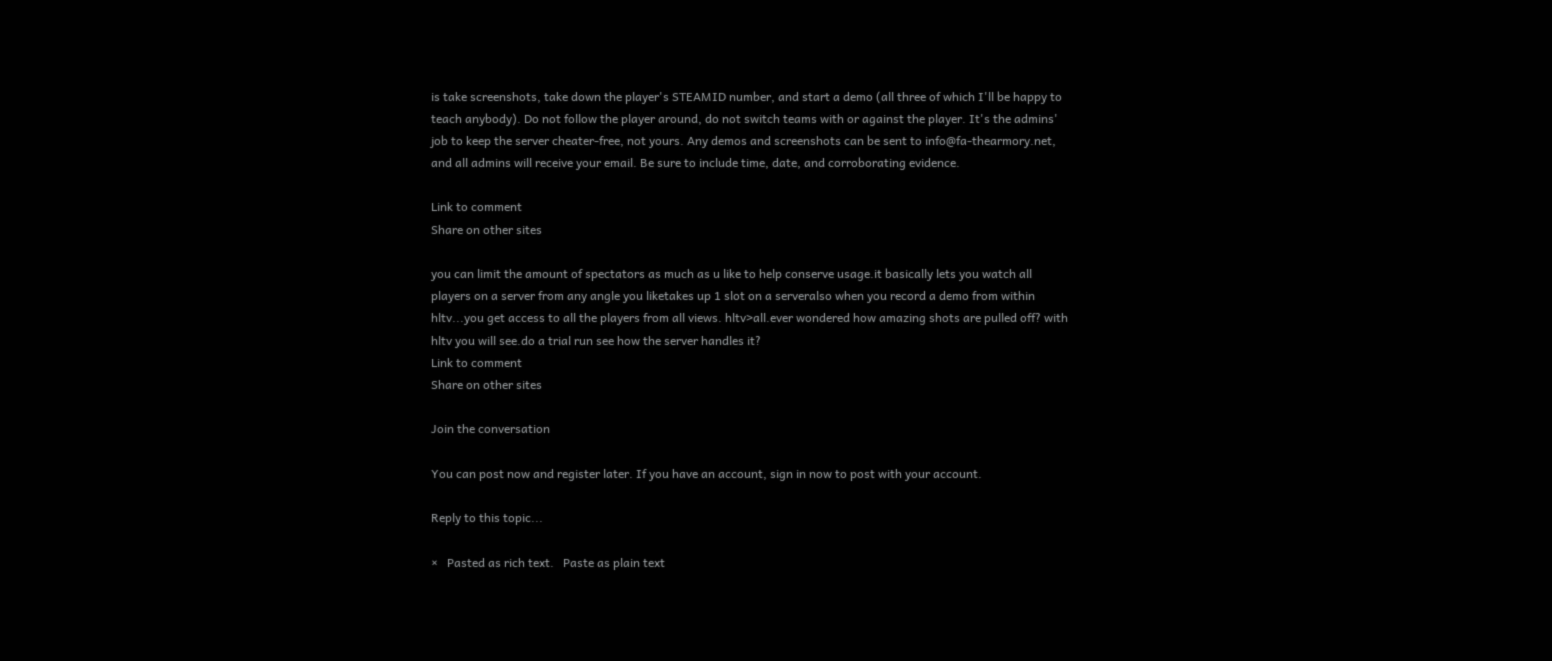is take screenshots, take down the player's STEAMID number, and start a demo (all three of which I'll be happy to teach anybody). Do not follow the player around, do not switch teams with or against the player. It's the admins' job to keep the server cheater-free, not yours. Any demos and screenshots can be sent to info@fa-thearmory.net, and all admins will receive your email. Be sure to include time, date, and corroborating evidence.

Link to comment
Share on other sites

you can limit the amount of spectators as much as u like to help conserve usage.it basically lets you watch all players on a server from any angle you liketakes up 1 slot on a serveralso when you record a demo from within hltv...you get access to all the players from all views. hltv>all.ever wondered how amazing shots are pulled off? with hltv you will see.do a trial run see how the server handles it?
Link to comment
Share on other sites

Join the conversation

You can post now and register later. If you have an account, sign in now to post with your account.

Reply to this topic...

×   Pasted as rich text.   Paste as plain text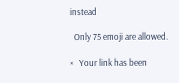instead

  Only 75 emoji are allowed.

×   Your link has been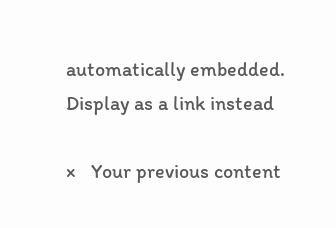automatically embedded.   Display as a link instead

×   Your previous content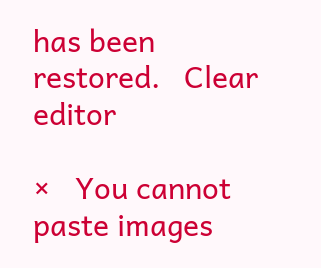has been restored.   Clear editor

×   You cannot paste images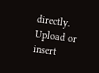directly. Upload or insert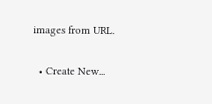images from URL.

  • Create New...